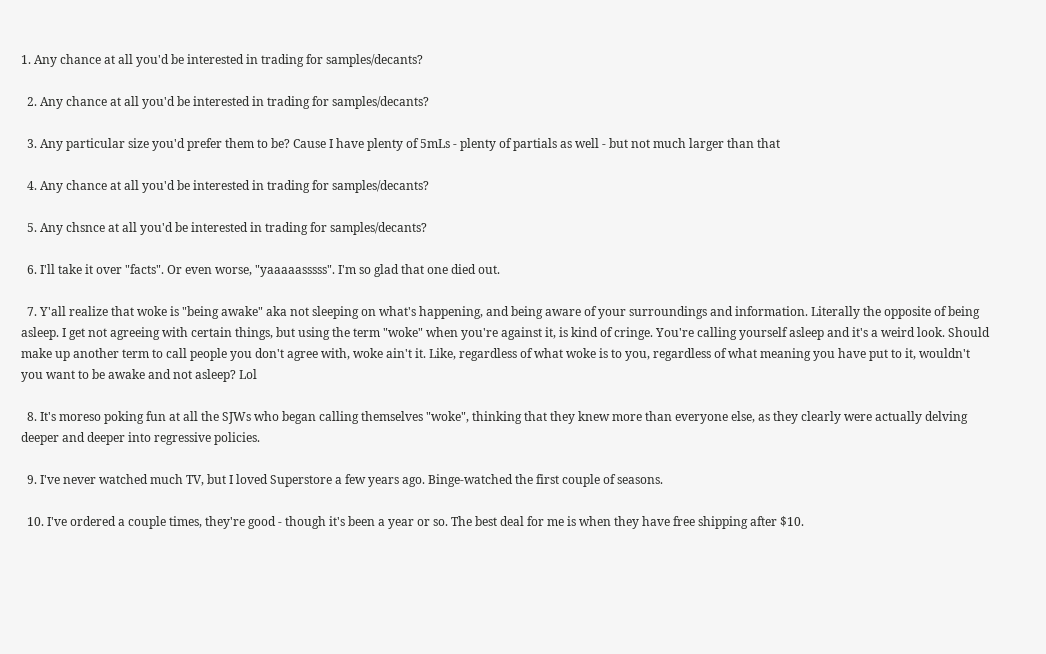1. Any chance at all you'd be interested in trading for samples/decants?

  2. Any chance at all you'd be interested in trading for samples/decants?

  3. Any particular size you'd prefer them to be? Cause I have plenty of 5mLs - plenty of partials as well - but not much larger than that

  4. Any chance at all you'd be interested in trading for samples/decants?

  5. Any chsnce at all you'd be interested in trading for samples/decants?

  6. I'll take it over "facts". Or even worse, "yaaaaasssss". I'm so glad that one died out.

  7. Y'all realize that woke is "being awake" aka not sleeping on what's happening, and being aware of your surroundings and information. Literally the opposite of being asleep. I get not agreeing with certain things, but using the term "woke" when you're against it, is kind of cringe. You're calling yourself asleep and it's a weird look. Should make up another term to call people you don't agree with, woke ain't it. Like, regardless of what woke is to you, regardless of what meaning you have put to it, wouldn't you want to be awake and not asleep? Lol

  8. It's moreso poking fun at all the SJWs who began calling themselves "woke", thinking that they knew more than everyone else, as they clearly were actually delving deeper and deeper into regressive policies.

  9. I've never watched much TV, but I loved Superstore a few years ago. Binge-watched the first couple of seasons.

  10. I've ordered a couple times, they're good - though it's been a year or so. The best deal for me is when they have free shipping after $10.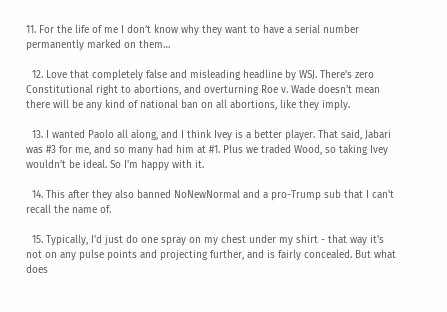11. For the life of me I don’t know why they want to have a serial number permanently marked on them…

  12. Love that completely false and misleading headline by WSJ. There's zero Constitutional right to abortions, and overturning Roe v. Wade doesn't mean there will be any kind of national ban on all abortions, like they imply.

  13. I wanted Paolo all along, and I think Ivey is a better player. That said, Jabari was #3 for me, and so many had him at #1. Plus we traded Wood, so taking Ivey wouldn't be ideal. So I'm happy with it.

  14. This after they also banned NoNewNormal and a pro-Trump sub that I can't recall the name of.

  15. Typically, I'd just do one spray on my chest under my shirt - that way it's not on any pulse points and projecting further, and is fairly concealed. But what does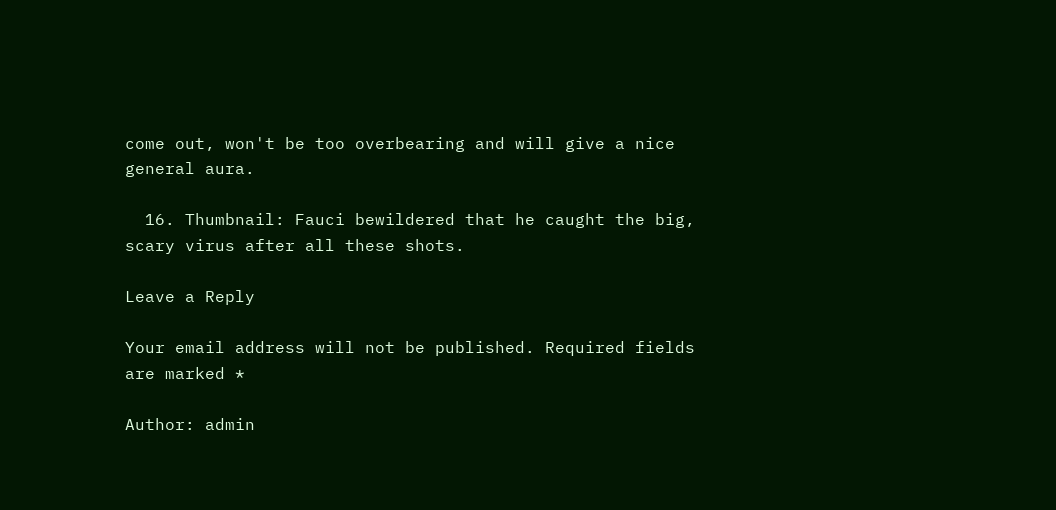come out, won't be too overbearing and will give a nice general aura.

  16. Thumbnail: Fauci bewildered that he caught the big, scary virus after all these shots.

Leave a Reply

Your email address will not be published. Required fields are marked *

Author: admin